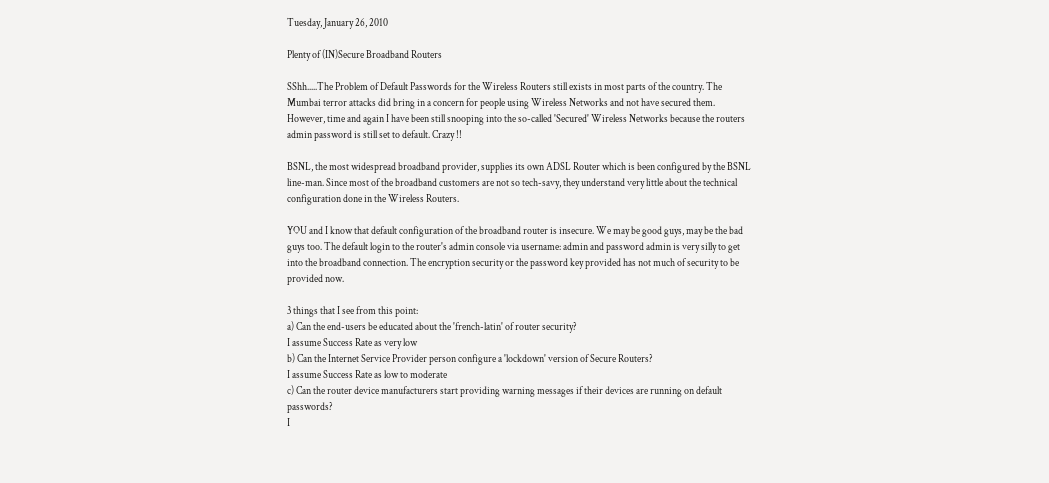Tuesday, January 26, 2010

Plenty of (IN)Secure Broadband Routers

SShh.....The Problem of Default Passwords for the Wireless Routers still exists in most parts of the country. The Mumbai terror attacks did bring in a concern for people using Wireless Networks and not have secured them. However, time and again I have been still snooping into the so-called 'Secured' Wireless Networks because the routers admin password is still set to default. Crazy !!

BSNL, the most widespread broadband provider, supplies its own ADSL Router which is been configured by the BSNL line-man. Since most of the broadband customers are not so tech-savy, they understand very little about the technical configuration done in the Wireless Routers.

YOU and I know that default configuration of the broadband router is insecure. We may be good guys, may be the bad guys too. The default login to the router's admin console via username: admin and password admin is very silly to get into the broadband connection. The encryption security or the password key provided has not much of security to be provided now.

3 things that I see from this point:
a) Can the end-users be educated about the 'french-latin' of router security?
I assume Success Rate as very low
b) Can the Internet Service Provider person configure a 'lockdown' version of Secure Routers?
I assume Success Rate as low to moderate
c) Can the router device manufacturers start providing warning messages if their devices are running on default passwords?
I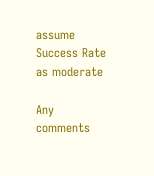assume Success Rate as moderate

Any comments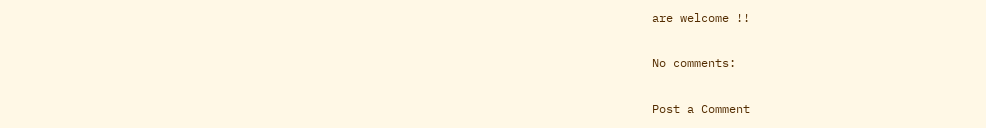are welcome !!

No comments:

Post a Comment